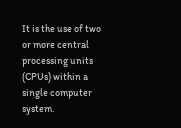It is the use of two or more central processing units (CPUs) within a single computer system.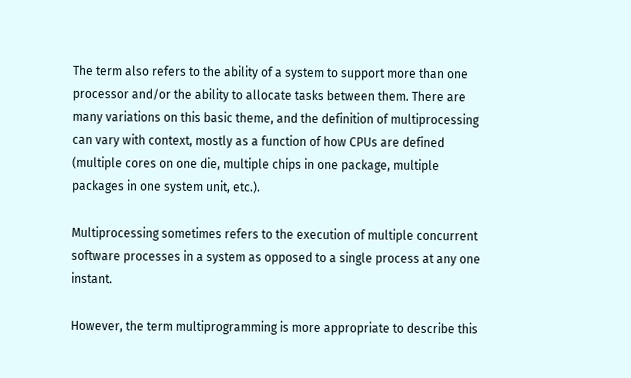The term also refers to the ability of a system to support more than one processor and/or the ability to allocate tasks between them. There are many variations on this basic theme, and the definition of multiprocessing can vary with context, mostly as a function of how CPUs are defined (multiple cores on one die, multiple chips in one package, multiple packages in one system unit, etc.).

Multiprocessing sometimes refers to the execution of multiple concurrent software processes in a system as opposed to a single process at any one instant.

However, the term multiprogramming is more appropriate to describe this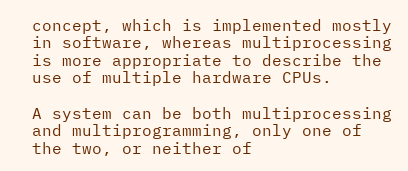concept, which is implemented mostly in software, whereas multiprocessing is more appropriate to describe the use of multiple hardware CPUs.

A system can be both multiprocessing and multiprogramming, only one of the two, or neither of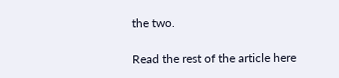the two.

Read the rest of the article here